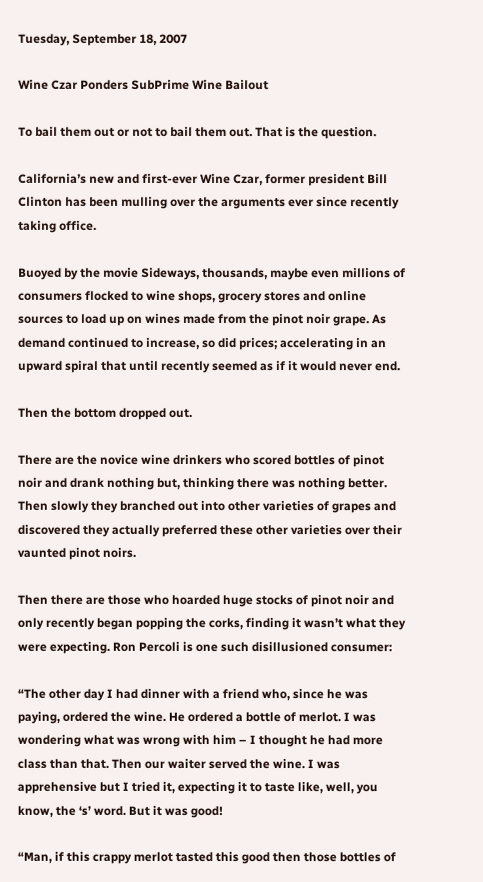Tuesday, September 18, 2007

Wine Czar Ponders SubPrime Wine Bailout

To bail them out or not to bail them out. That is the question.

California’s new and first-ever Wine Czar, former president Bill Clinton has been mulling over the arguments ever since recently taking office.

Buoyed by the movie Sideways, thousands, maybe even millions of consumers flocked to wine shops, grocery stores and online sources to load up on wines made from the pinot noir grape. As demand continued to increase, so did prices; accelerating in an upward spiral that until recently seemed as if it would never end.

Then the bottom dropped out.

There are the novice wine drinkers who scored bottles of pinot noir and drank nothing but, thinking there was nothing better. Then slowly they branched out into other varieties of grapes and discovered they actually preferred these other varieties over their vaunted pinot noirs.

Then there are those who hoarded huge stocks of pinot noir and only recently began popping the corks, finding it wasn’t what they were expecting. Ron Percoli is one such disillusioned consumer:

“The other day I had dinner with a friend who, since he was paying, ordered the wine. He ordered a bottle of merlot. I was wondering what was wrong with him – I thought he had more class than that. Then our waiter served the wine. I was apprehensive but I tried it, expecting it to taste like, well, you know, the ‘s’ word. But it was good!

“Man, if this crappy merlot tasted this good then those bottles of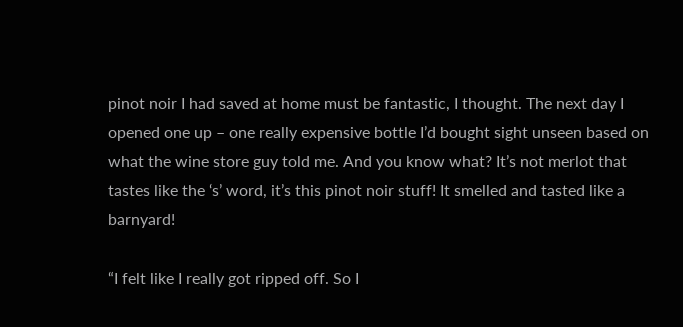pinot noir I had saved at home must be fantastic, I thought. The next day I opened one up – one really expensive bottle I’d bought sight unseen based on what the wine store guy told me. And you know what? It’s not merlot that tastes like the ‘s’ word, it’s this pinot noir stuff! It smelled and tasted like a barnyard!

“I felt like I really got ripped off. So I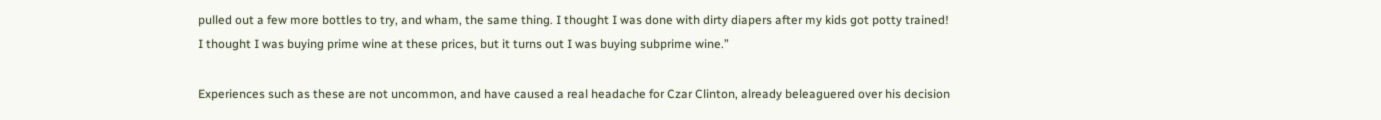pulled out a few more bottles to try, and wham, the same thing. I thought I was done with dirty diapers after my kids got potty trained! I thought I was buying prime wine at these prices, but it turns out I was buying subprime wine.”

Experiences such as these are not uncommon, and have caused a real headache for Czar Clinton, already beleaguered over his decision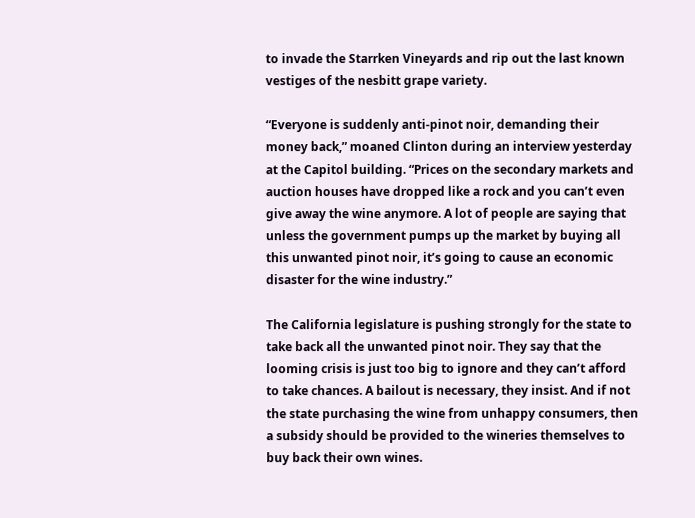to invade the Starrken Vineyards and rip out the last known vestiges of the nesbitt grape variety.

“Everyone is suddenly anti-pinot noir, demanding their money back,” moaned Clinton during an interview yesterday at the Capitol building. “Prices on the secondary markets and auction houses have dropped like a rock and you can’t even give away the wine anymore. A lot of people are saying that unless the government pumps up the market by buying all this unwanted pinot noir, it’s going to cause an economic disaster for the wine industry.”

The California legislature is pushing strongly for the state to take back all the unwanted pinot noir. They say that the looming crisis is just too big to ignore and they can’t afford to take chances. A bailout is necessary, they insist. And if not the state purchasing the wine from unhappy consumers, then a subsidy should be provided to the wineries themselves to buy back their own wines.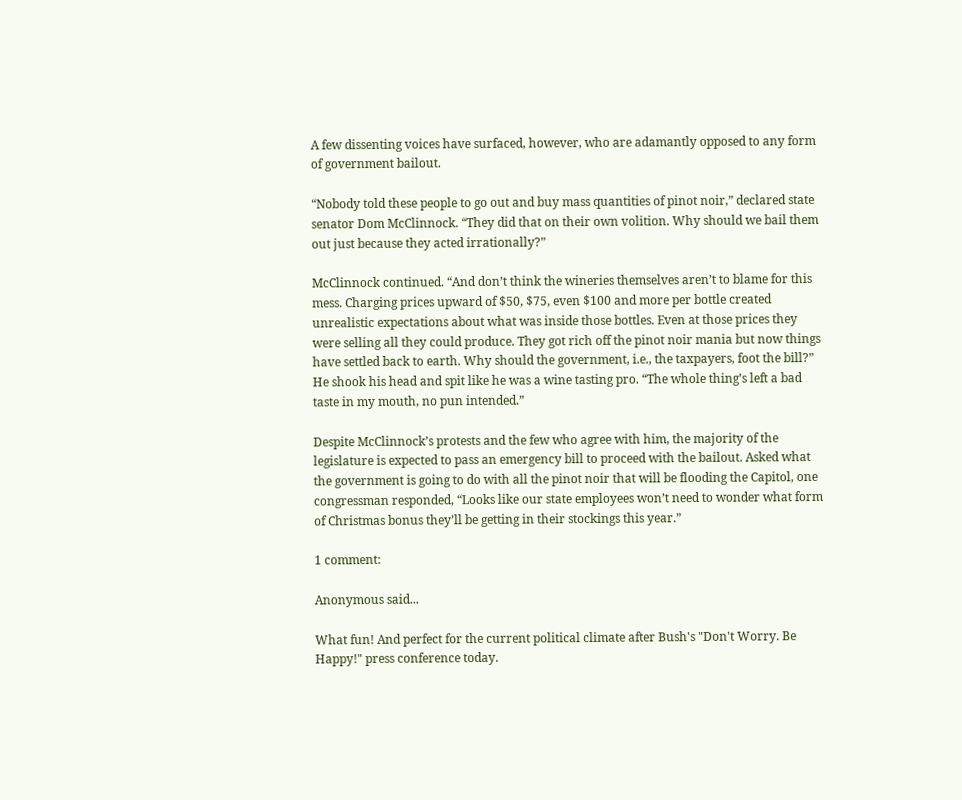A few dissenting voices have surfaced, however, who are adamantly opposed to any form of government bailout.

“Nobody told these people to go out and buy mass quantities of pinot noir,” declared state senator Dom McClinnock. “They did that on their own volition. Why should we bail them out just because they acted irrationally?”

McClinnock continued. “And don’t think the wineries themselves aren’t to blame for this mess. Charging prices upward of $50, $75, even $100 and more per bottle created unrealistic expectations about what was inside those bottles. Even at those prices they were selling all they could produce. They got rich off the pinot noir mania but now things have settled back to earth. Why should the government, i.e., the taxpayers, foot the bill?” He shook his head and spit like he was a wine tasting pro. “The whole thing’s left a bad taste in my mouth, no pun intended.”

Despite McClinnock’s protests and the few who agree with him, the majority of the legislature is expected to pass an emergency bill to proceed with the bailout. Asked what the government is going to do with all the pinot noir that will be flooding the Capitol, one congressman responded, “Looks like our state employees won’t need to wonder what form of Christmas bonus they’ll be getting in their stockings this year.”

1 comment:

Anonymous said...

What fun! And perfect for the current political climate after Bush's "Don't Worry. Be Happy!" press conference today.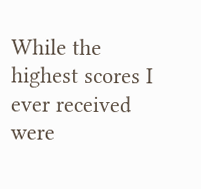While the highest scores I ever received were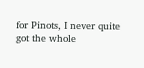for Pinots, I never quite got the whole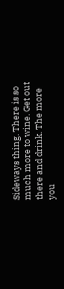Sideways thing. There is so much more to wine. Get out there and drink. The more you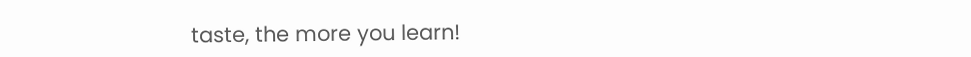taste, the more you learn!